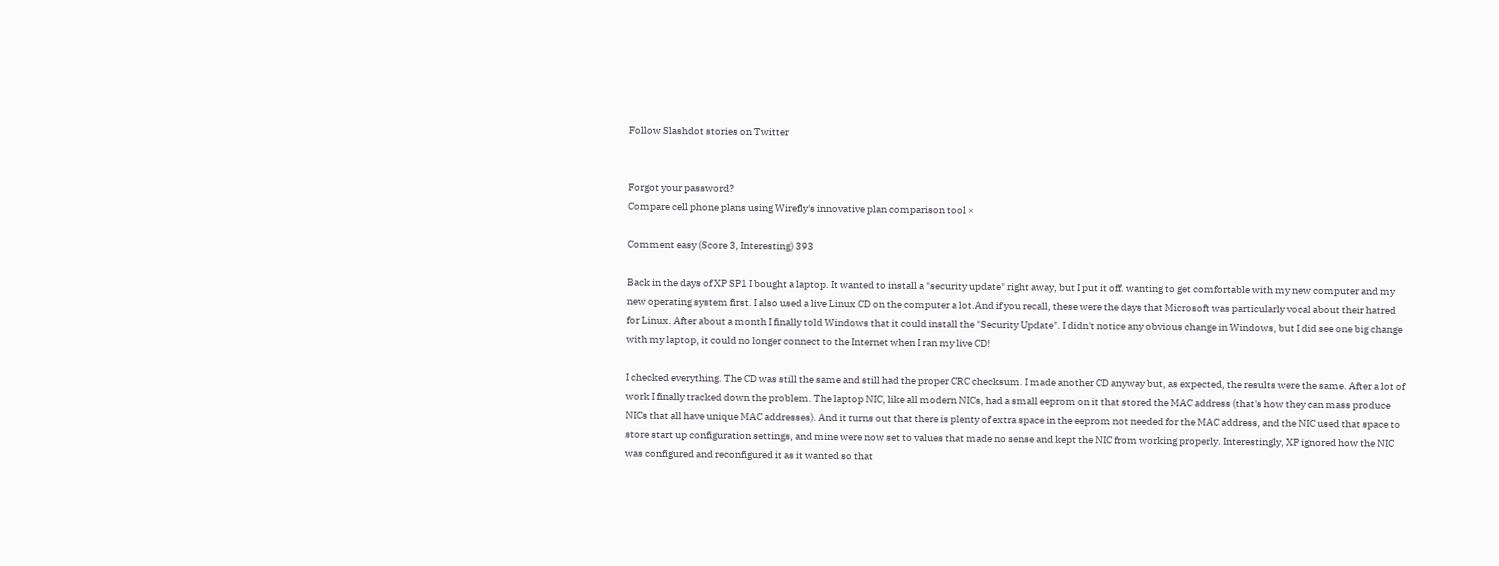Follow Slashdot stories on Twitter


Forgot your password?
Compare cell phone plans using Wirefly's innovative plan comparison tool ×

Comment easy (Score 3, Interesting) 393

Back in the days of XP SP1 I bought a laptop. It wanted to install a "security update" right away, but I put it off. wanting to get comfortable with my new computer and my new operating system first. I also used a live Linux CD on the computer a lot.And if you recall, these were the days that Microsoft was particularly vocal about their hatred for Linux. After about a month I finally told Windows that it could install the "Security Update". I didn't notice any obvious change in Windows, but I did see one big change with my laptop, it could no longer connect to the Internet when I ran my live CD!

I checked everything. The CD was still the same and still had the proper CRC checksum. I made another CD anyway but, as expected, the results were the same. After a lot of work I finally tracked down the problem. The laptop NIC, like all modern NICs, had a small eeprom on it that stored the MAC address (that's how they can mass produce NICs that all have unique MAC addresses). And it turns out that there is plenty of extra space in the eeprom not needed for the MAC address, and the NIC used that space to store start up configuration settings, and mine were now set to values that made no sense and kept the NIC from working properly. Interestingly, XP ignored how the NIC was configured and reconfigured it as it wanted so that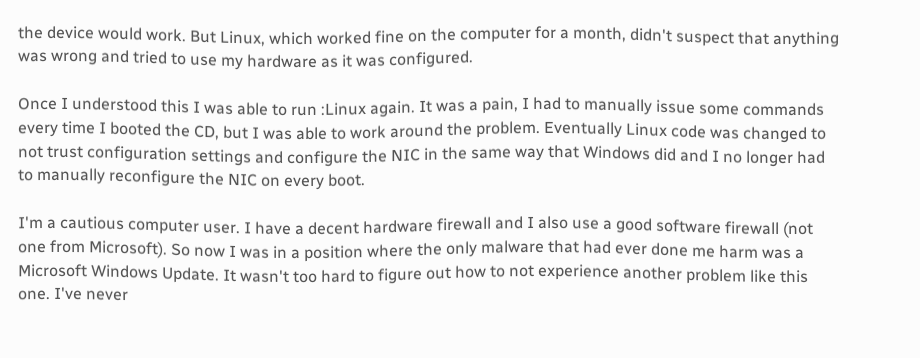the device would work. But Linux, which worked fine on the computer for a month, didn't suspect that anything was wrong and tried to use my hardware as it was configured.

Once I understood this I was able to run :Linux again. It was a pain, I had to manually issue some commands every time I booted the CD, but I was able to work around the problem. Eventually Linux code was changed to not trust configuration settings and configure the NIC in the same way that Windows did and I no longer had to manually reconfigure the NIC on every boot.

I'm a cautious computer user. I have a decent hardware firewall and I also use a good software firewall (not one from Microsoft). So now I was in a position where the only malware that had ever done me harm was a Microsoft Windows Update. It wasn't too hard to figure out how to not experience another problem like this one. I've never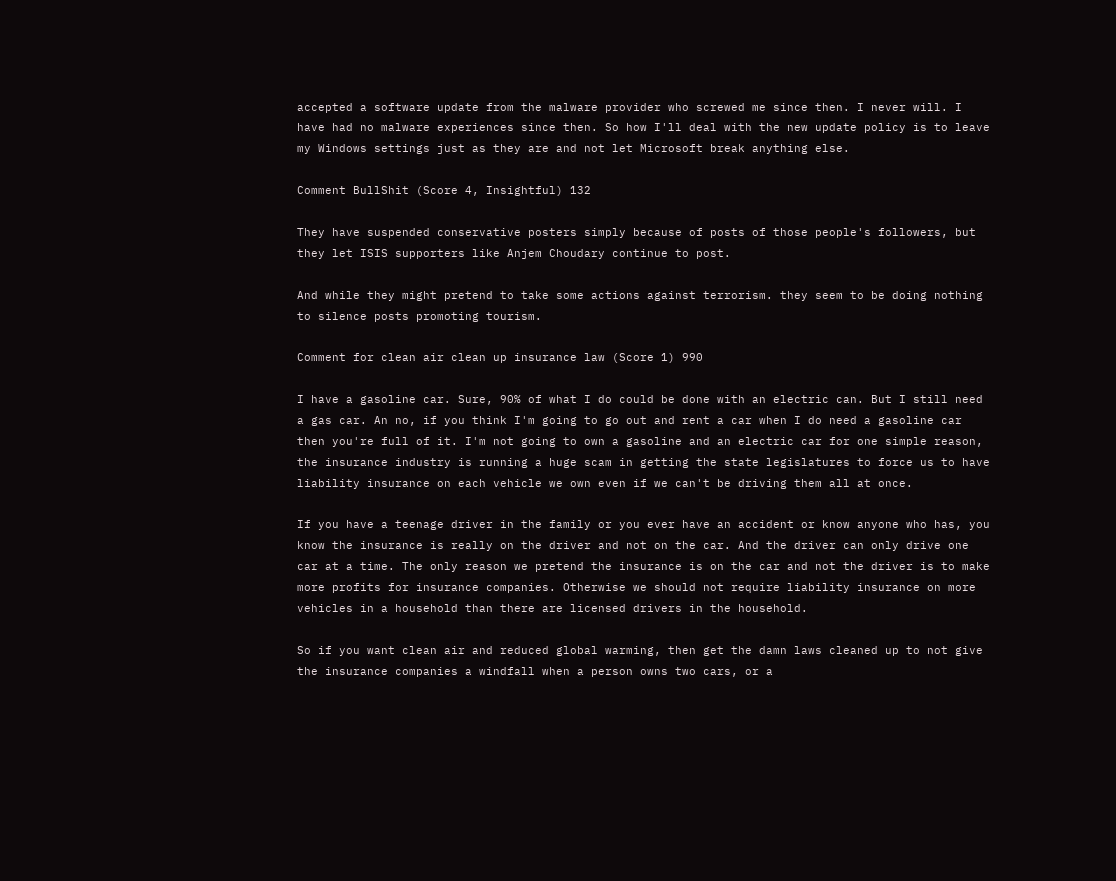accepted a software update from the malware provider who screwed me since then. I never will. I have had no malware experiences since then. So how I'll deal with the new update policy is to leave my Windows settings just as they are and not let Microsoft break anything else.

Comment BullShit (Score 4, Insightful) 132

They have suspended conservative posters simply because of posts of those people's followers, but they let ISIS supporters like Anjem Choudary continue to post.

And while they might pretend to take some actions against terrorism. they seem to be doing nothing to silence posts promoting tourism.

Comment for clean air clean up insurance law (Score 1) 990

I have a gasoline car. Sure, 90% of what I do could be done with an electric can. But I still need a gas car. An no, if you think I'm going to go out and rent a car when I do need a gasoline car then you're full of it. I'm not going to own a gasoline and an electric car for one simple reason, the insurance industry is running a huge scam in getting the state legislatures to force us to have liability insurance on each vehicle we own even if we can't be driving them all at once.

If you have a teenage driver in the family or you ever have an accident or know anyone who has, you know the insurance is really on the driver and not on the car. And the driver can only drive one car at a time. The only reason we pretend the insurance is on the car and not the driver is to make more profits for insurance companies. Otherwise we should not require liability insurance on more vehicles in a household than there are licensed drivers in the household.

So if you want clean air and reduced global warming, then get the damn laws cleaned up to not give the insurance companies a windfall when a person owns two cars, or a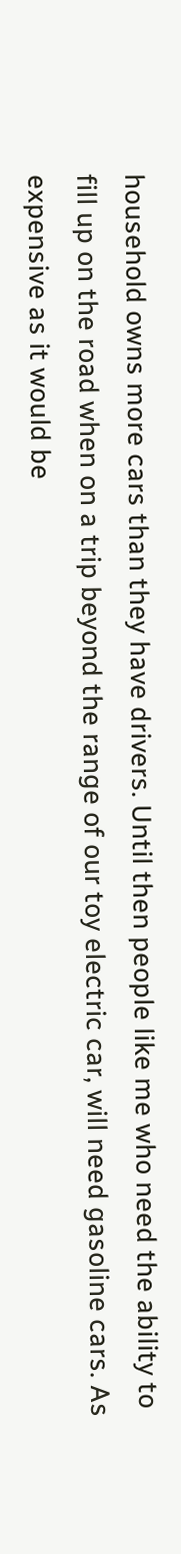household owns more cars than they have drivers. Until then people like me who need the ability to fill up on the road when on a trip beyond the range of our toy electric car, will need gasoline cars. As expensive as it would be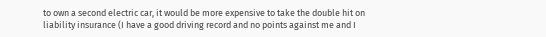to own a second electric car, it would be more expensive to take the double hit on liability insurance (I have a good driving record and no points against me and I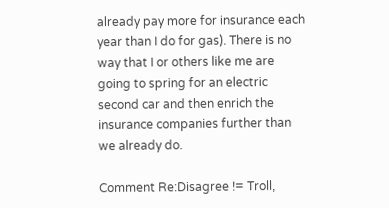already pay more for insurance each year than I do for gas). There is no way that I or others like me are going to spring for an electric second car and then enrich the insurance companies further than we already do.

Comment Re:Disagree != Troll,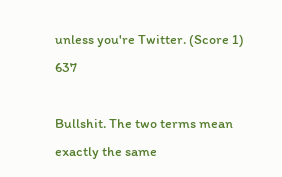unless you're Twitter. (Score 1) 637

Bullshit. The two terms mean exactly the same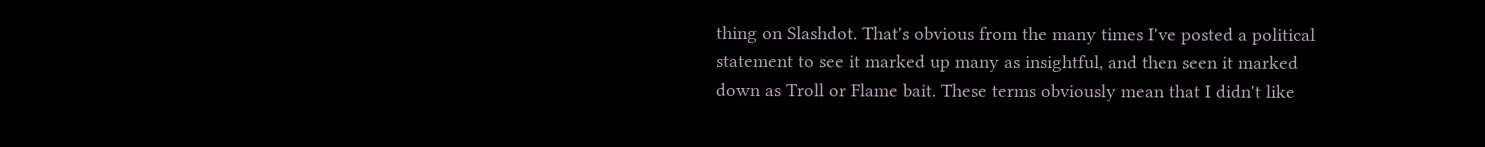thing on Slashdot. That's obvious from the many times I've posted a political statement to see it marked up many as insightful, and then seen it marked down as Troll or Flame bait. These terms obviously mean that I didn't like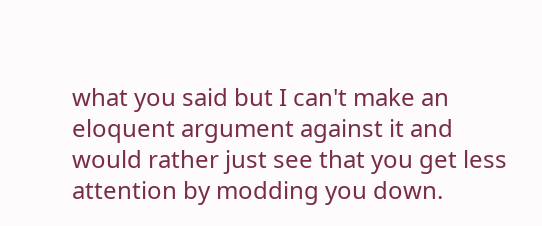what you said but I can't make an eloquent argument against it and would rather just see that you get less attention by modding you down.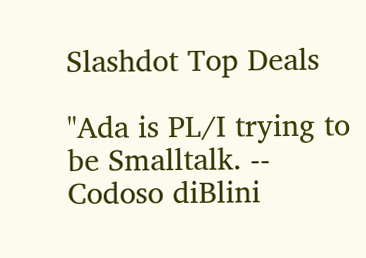Slashdot Top Deals

"Ada is PL/I trying to be Smalltalk. -- Codoso diBlini